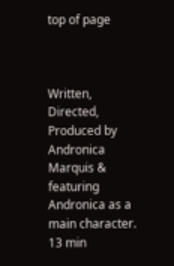top of page



Written, Directed, Produced by Andronica Marquis & featuring Andronica as a main character.  13 min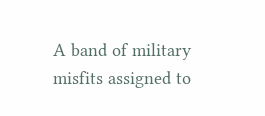A band of military misfits assigned to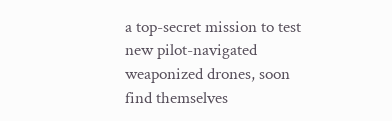a top-secret mission to test new pilot-navigated weaponized drones, soon find themselves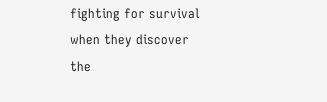fighting for survival when they discover the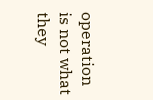operation is not what they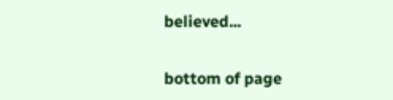believed...

bottom of page